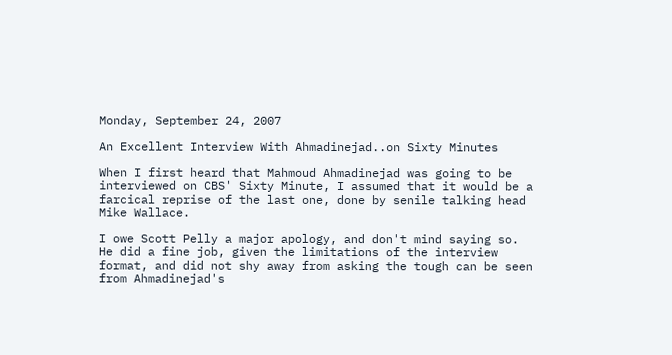Monday, September 24, 2007

An Excellent Interview With Ahmadinejad..on Sixty Minutes

When I first heard that Mahmoud Ahmadinejad was going to be interviewed on CBS' Sixty Minute, I assumed that it would be a farcical reprise of the last one, done by senile talking head Mike Wallace.

I owe Scott Pelly a major apology, and don't mind saying so. He did a fine job, given the limitations of the interview format, and did not shy away from asking the tough can be seen from Ahmadinejad's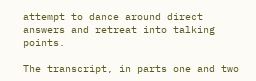attempt to dance around direct answers and retreat into talking points.

The transcript, in parts one and two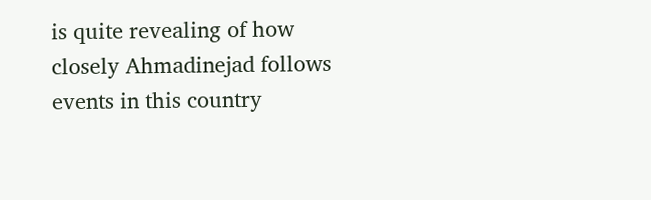is quite revealing of how closely Ahmadinejad follows events in this country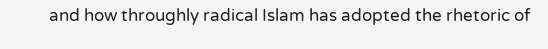and how throughly radical Islam has adopted the rhetoric of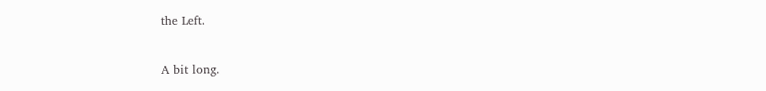the Left.

A bit long.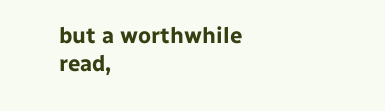but a worthwhile read,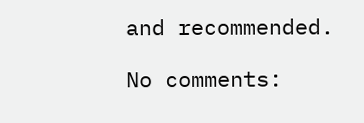and recommended.

No comments: